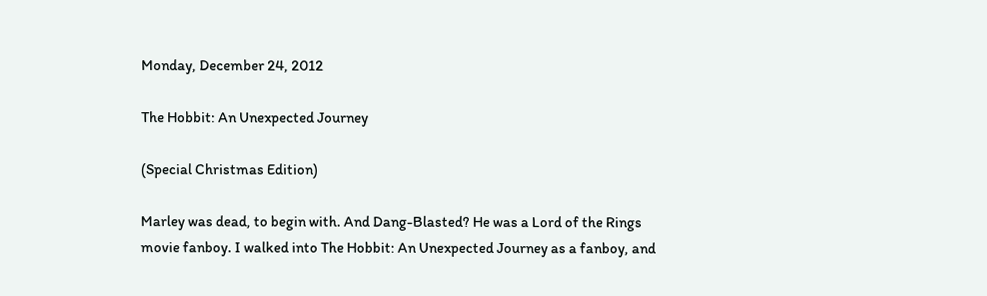Monday, December 24, 2012

The Hobbit: An Unexpected Journey

(Special Christmas Edition)

Marley was dead, to begin with. And Dang-Blasted? He was a Lord of the Rings movie fanboy. I walked into The Hobbit: An Unexpected Journey as a fanboy, and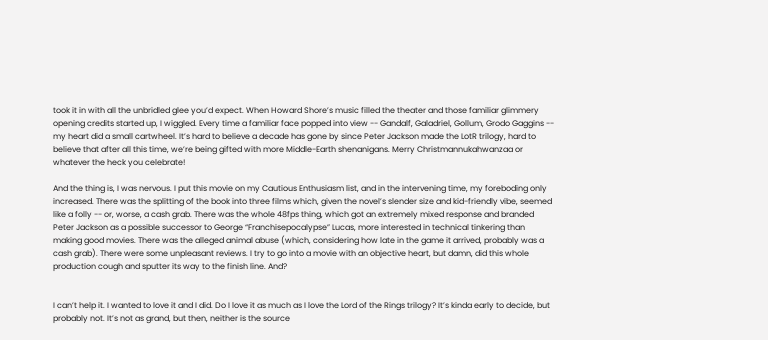took it in with all the unbridled glee you’d expect. When Howard Shore’s music filled the theater and those familiar glimmery opening credits started up, I wiggled. Every time a familiar face popped into view -- Gandalf, Galadriel, Gollum, Grodo Gaggins -- my heart did a small cartwheel. It’s hard to believe a decade has gone by since Peter Jackson made the LotR trilogy, hard to believe that after all this time, we’re being gifted with more Middle-Earth shenanigans. Merry Christmannukahwanzaa or whatever the heck you celebrate!

And the thing is, I was nervous. I put this movie on my Cautious Enthusiasm list, and in the intervening time, my foreboding only increased. There was the splitting of the book into three films which, given the novel’s slender size and kid-friendly vibe, seemed like a folly -- or, worse, a cash grab. There was the whole 48fps thing, which got an extremely mixed response and branded Peter Jackson as a possible successor to George “Franchisepocalypse” Lucas, more interested in technical tinkering than making good movies. There was the alleged animal abuse (which, considering how late in the game it arrived, probably was a cash grab). There were some unpleasant reviews. I try to go into a movie with an objective heart, but damn, did this whole production cough and sputter its way to the finish line. And?


I can’t help it. I wanted to love it and I did. Do I love it as much as I love the Lord of the Rings trilogy? It’s kinda early to decide, but probably not. It’s not as grand, but then, neither is the source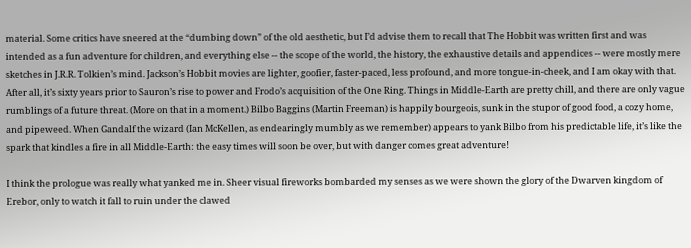material. Some critics have sneered at the “dumbing down” of the old aesthetic, but I’d advise them to recall that The Hobbit was written first and was intended as a fun adventure for children, and everything else -- the scope of the world, the history, the exhaustive details and appendices -- were mostly mere sketches in J.R.R. Tolkien’s mind. Jackson’s Hobbit movies are lighter, goofier, faster-paced, less profound, and more tongue-in-cheek, and I am okay with that. After all, it’s sixty years prior to Sauron’s rise to power and Frodo’s acquisition of the One Ring. Things in Middle-Earth are pretty chill, and there are only vague rumblings of a future threat. (More on that in a moment.) Bilbo Baggins (Martin Freeman) is happily bourgeois, sunk in the stupor of good food, a cozy home, and pipeweed. When Gandalf the wizard (Ian McKellen, as endearingly mumbly as we remember) appears to yank Bilbo from his predictable life, it’s like the spark that kindles a fire in all Middle-Earth: the easy times will soon be over, but with danger comes great adventure!

I think the prologue was really what yanked me in. Sheer visual fireworks bombarded my senses as we were shown the glory of the Dwarven kingdom of Erebor, only to watch it fall to ruin under the clawed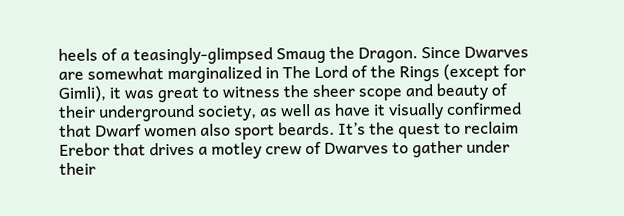heels of a teasingly-glimpsed Smaug the Dragon. Since Dwarves are somewhat marginalized in The Lord of the Rings (except for Gimli), it was great to witness the sheer scope and beauty of their underground society, as well as have it visually confirmed that Dwarf women also sport beards. It’s the quest to reclaim Erebor that drives a motley crew of Dwarves to gather under their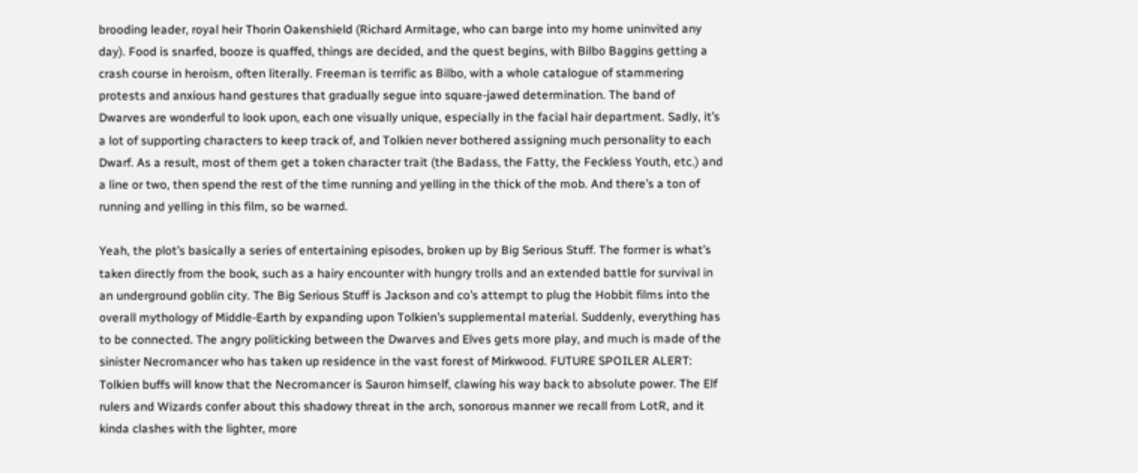brooding leader, royal heir Thorin Oakenshield (Richard Armitage, who can barge into my home uninvited any day). Food is snarfed, booze is quaffed, things are decided, and the quest begins, with Bilbo Baggins getting a crash course in heroism, often literally. Freeman is terrific as Bilbo, with a whole catalogue of stammering protests and anxious hand gestures that gradually segue into square-jawed determination. The band of Dwarves are wonderful to look upon, each one visually unique, especially in the facial hair department. Sadly, it’s a lot of supporting characters to keep track of, and Tolkien never bothered assigning much personality to each Dwarf. As a result, most of them get a token character trait (the Badass, the Fatty, the Feckless Youth, etc.) and a line or two, then spend the rest of the time running and yelling in the thick of the mob. And there’s a ton of running and yelling in this film, so be warned.

Yeah, the plot’s basically a series of entertaining episodes, broken up by Big Serious Stuff. The former is what’s taken directly from the book, such as a hairy encounter with hungry trolls and an extended battle for survival in an underground goblin city. The Big Serious Stuff is Jackson and co’s attempt to plug the Hobbit films into the overall mythology of Middle-Earth by expanding upon Tolkien’s supplemental material. Suddenly, everything has to be connected. The angry politicking between the Dwarves and Elves gets more play, and much is made of the sinister Necromancer who has taken up residence in the vast forest of Mirkwood. FUTURE SPOILER ALERT: Tolkien buffs will know that the Necromancer is Sauron himself, clawing his way back to absolute power. The Elf rulers and Wizards confer about this shadowy threat in the arch, sonorous manner we recall from LotR, and it kinda clashes with the lighter, more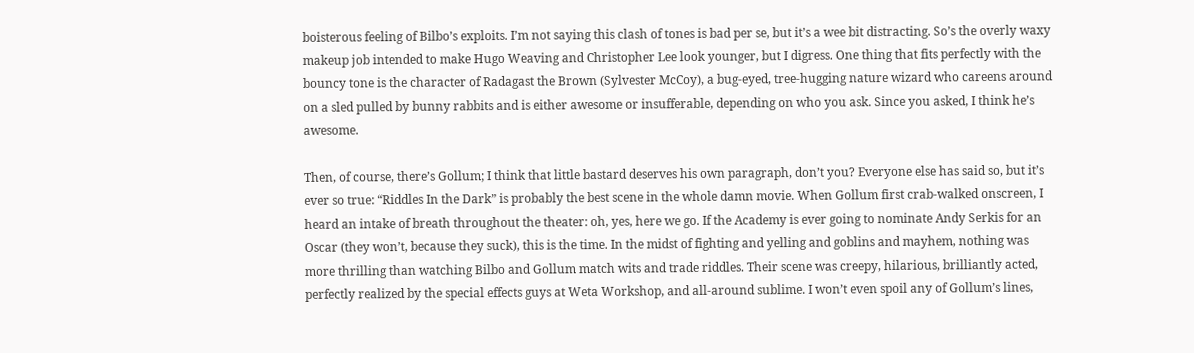boisterous feeling of Bilbo’s exploits. I’m not saying this clash of tones is bad per se, but it’s a wee bit distracting. So’s the overly waxy makeup job intended to make Hugo Weaving and Christopher Lee look younger, but I digress. One thing that fits perfectly with the bouncy tone is the character of Radagast the Brown (Sylvester McCoy), a bug-eyed, tree-hugging nature wizard who careens around on a sled pulled by bunny rabbits and is either awesome or insufferable, depending on who you ask. Since you asked, I think he’s awesome.

Then, of course, there’s Gollum; I think that little bastard deserves his own paragraph, don’t you? Everyone else has said so, but it’s ever so true: “Riddles In the Dark” is probably the best scene in the whole damn movie. When Gollum first crab-walked onscreen, I heard an intake of breath throughout the theater: oh, yes, here we go. If the Academy is ever going to nominate Andy Serkis for an Oscar (they won’t, because they suck), this is the time. In the midst of fighting and yelling and goblins and mayhem, nothing was more thrilling than watching Bilbo and Gollum match wits and trade riddles. Their scene was creepy, hilarious, brilliantly acted, perfectly realized by the special effects guys at Weta Workshop, and all-around sublime. I won’t even spoil any of Gollum’s lines,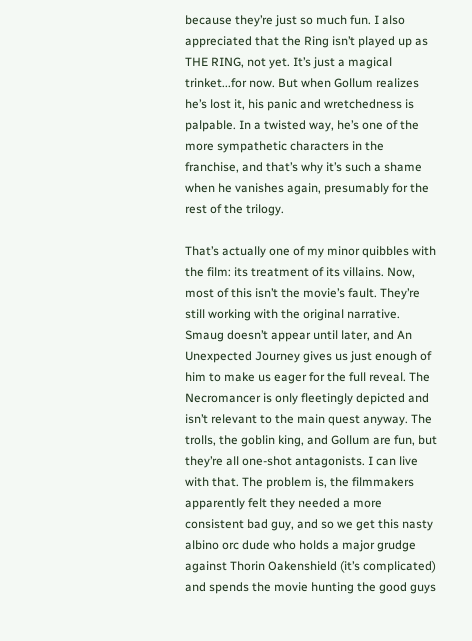because they’re just so much fun. I also appreciated that the Ring isn’t played up as THE RING, not yet. It’s just a magical trinket...for now. But when Gollum realizes he’s lost it, his panic and wretchedness is palpable. In a twisted way, he’s one of the more sympathetic characters in the franchise, and that’s why it’s such a shame when he vanishes again, presumably for the rest of the trilogy.

That’s actually one of my minor quibbles with the film: its treatment of its villains. Now, most of this isn’t the movie’s fault. They’re still working with the original narrative. Smaug doesn’t appear until later, and An Unexpected Journey gives us just enough of him to make us eager for the full reveal. The Necromancer is only fleetingly depicted and isn’t relevant to the main quest anyway. The trolls, the goblin king, and Gollum are fun, but they’re all one-shot antagonists. I can live with that. The problem is, the filmmakers apparently felt they needed a more consistent bad guy, and so we get this nasty albino orc dude who holds a major grudge against Thorin Oakenshield (it’s complicated) and spends the movie hunting the good guys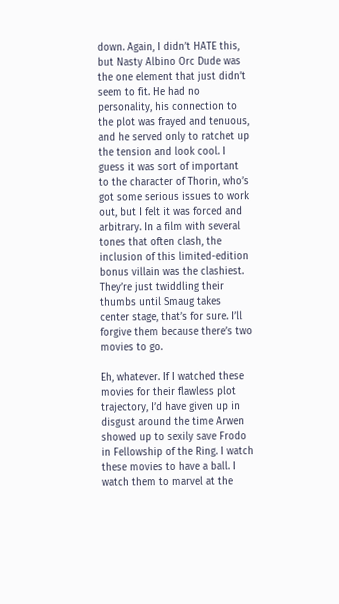down. Again, I didn’t HATE this, but Nasty Albino Orc Dude was the one element that just didn’t seem to fit. He had no personality, his connection to the plot was frayed and tenuous, and he served only to ratchet up the tension and look cool. I guess it was sort of important to the character of Thorin, who’s got some serious issues to work out, but I felt it was forced and arbitrary. In a film with several tones that often clash, the inclusion of this limited-edition bonus villain was the clashiest. They’re just twiddling their thumbs until Smaug takes center stage, that’s for sure. I’ll forgive them because there’s two movies to go.

Eh, whatever. If I watched these movies for their flawless plot trajectory, I’d have given up in disgust around the time Arwen showed up to sexily save Frodo in Fellowship of the Ring. I watch these movies to have a ball. I watch them to marvel at the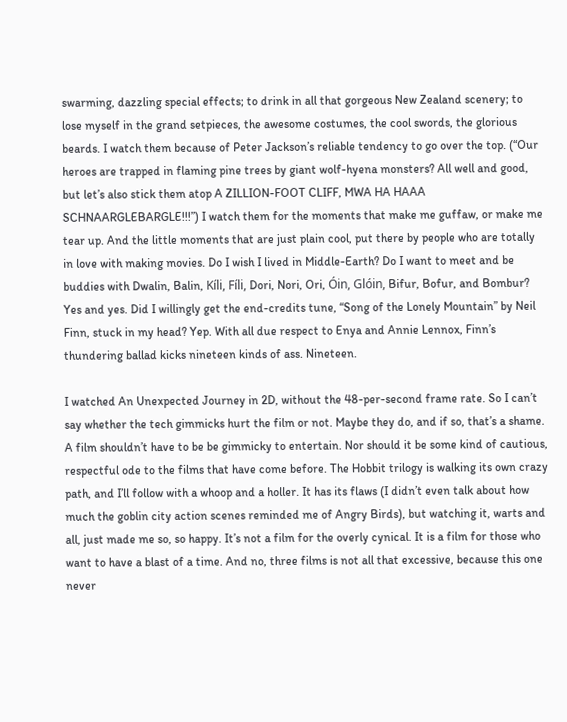swarming, dazzling special effects; to drink in all that gorgeous New Zealand scenery; to lose myself in the grand setpieces, the awesome costumes, the cool swords, the glorious beards. I watch them because of Peter Jackson’s reliable tendency to go over the top. (“Our heroes are trapped in flaming pine trees by giant wolf-hyena monsters? All well and good, but let’s also stick them atop A ZILLION-FOOT CLIFF, MWA HA HAAA SCHNAARGLEBARGLE!!!”) I watch them for the moments that make me guffaw, or make me tear up. And the little moments that are just plain cool, put there by people who are totally in love with making movies. Do I wish I lived in Middle-Earth? Do I want to meet and be buddies with Dwalin, Balin, Kíli, Fíli, Dori, Nori, Ori, Óin, Glóin, Bifur, Bofur, and Bombur? Yes and yes. Did I willingly get the end-credits tune, “Song of the Lonely Mountain” by Neil Finn, stuck in my head? Yep. With all due respect to Enya and Annie Lennox, Finn’s thundering ballad kicks nineteen kinds of ass. Nineteen.

I watched An Unexpected Journey in 2D, without the 48-per-second frame rate. So I can’t say whether the tech gimmicks hurt the film or not. Maybe they do, and if so, that’s a shame. A film shouldn’t have to be be gimmicky to entertain. Nor should it be some kind of cautious, respectful ode to the films that have come before. The Hobbit trilogy is walking its own crazy path, and I’ll follow with a whoop and a holler. It has its flaws (I didn’t even talk about how much the goblin city action scenes reminded me of Angry Birds), but watching it, warts and all, just made me so, so happy. It’s not a film for the overly cynical. It is a film for those who want to have a blast of a time. And no, three films is not all that excessive, because this one never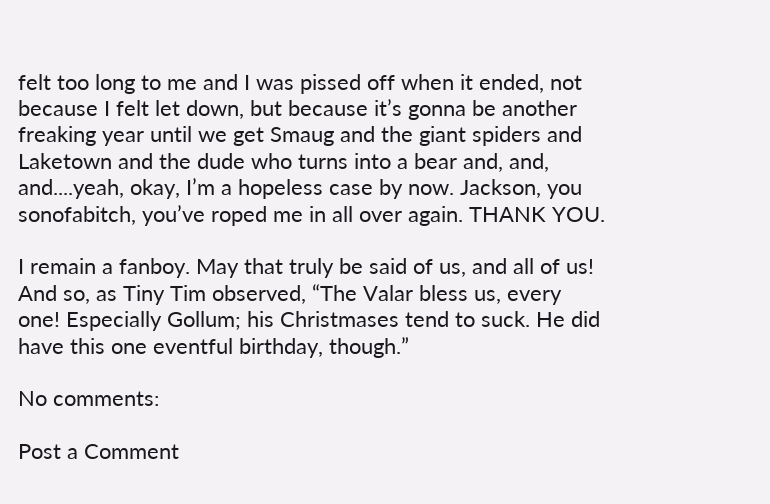felt too long to me and I was pissed off when it ended, not because I felt let down, but because it’s gonna be another freaking year until we get Smaug and the giant spiders and Laketown and the dude who turns into a bear and, and, and....yeah, okay, I’m a hopeless case by now. Jackson, you sonofabitch, you’ve roped me in all over again. THANK YOU.

I remain a fanboy. May that truly be said of us, and all of us! And so, as Tiny Tim observed, “The Valar bless us, every one! Especially Gollum; his Christmases tend to suck. He did have this one eventful birthday, though.”

No comments:

Post a Comment